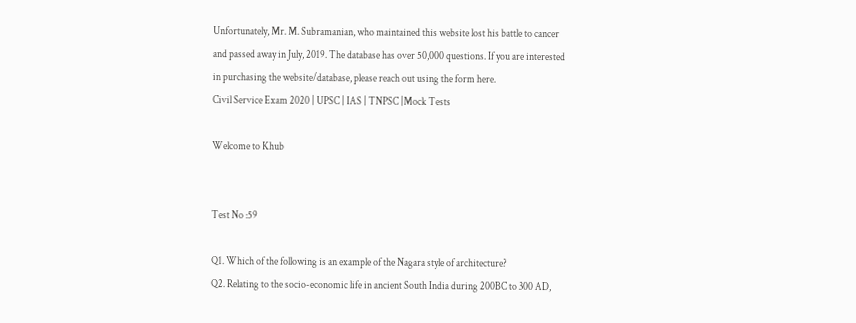Unfortunately, Mr. M. Subramanian, who maintained this website lost his battle to cancer and passed away in July, 2019. The database has over 50,000 questions. If you are interested in purchasing the website/database, please reach out using the form here.
Civil Service Exam 2020 | UPSC | IAS | TNPSC |Mock Tests

Welcome to Khub


Test No :59

Q1. Which of the following is an example of the Nagara style of architecture?
Q2. Relating to the socio-economic life in ancient South India during 200BC to 300 AD,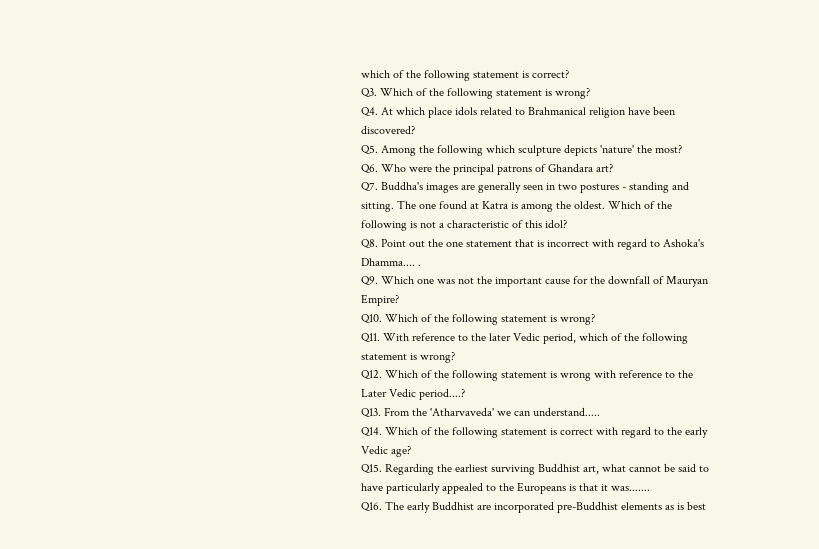which of the following statement is correct?
Q3. Which of the following statement is wrong?
Q4. At which place idols related to Brahmanical religion have been discovered?
Q5. Among the following which sculpture depicts 'nature' the most?
Q6. Who were the principal patrons of Ghandara art?
Q7. Buddha's images are generally seen in two postures - standing and sitting. The one found at Katra is among the oldest. Which of the following is not a characteristic of this idol?
Q8. Point out the one statement that is incorrect with regard to Ashoka's Dhamma.... .
Q9. Which one was not the important cause for the downfall of Mauryan Empire?
Q10. Which of the following statement is wrong?
Q11. With reference to the later Vedic period, which of the following statement is wrong?
Q12. Which of the following statement is wrong with reference to the Later Vedic period....?
Q13. From the 'Atharvaveda' we can understand.....
Q14. Which of the following statement is correct with regard to the early Vedic age?
Q15. Regarding the earliest surviving Buddhist art, what cannot be said to have particularly appealed to the Europeans is that it was.......
Q16. The early Buddhist are incorporated pre-Buddhist elements as is best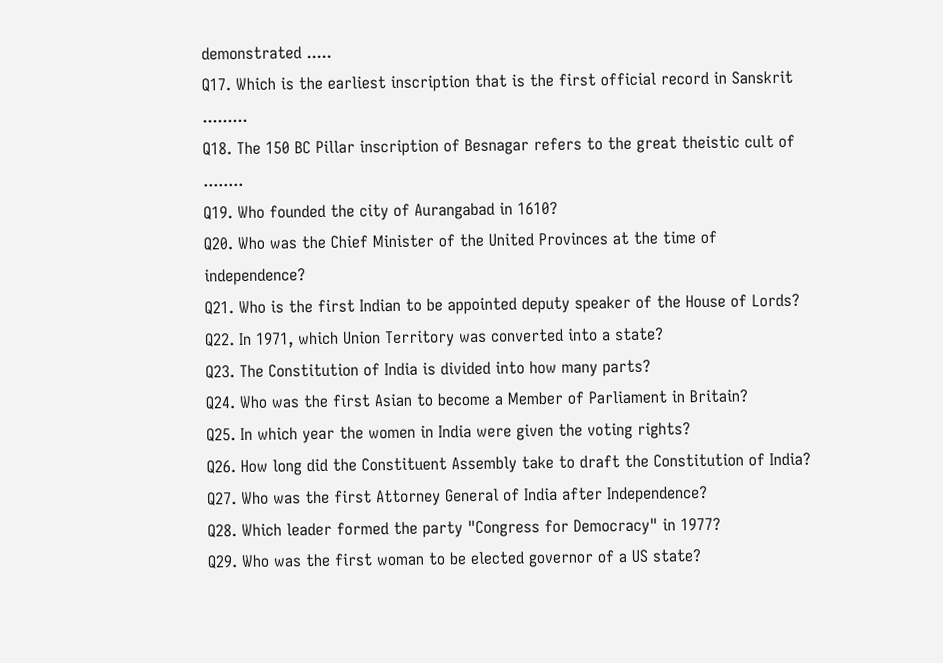demonstrated .....
Q17. Which is the earliest inscription that is the first official record in Sanskrit .........
Q18. The 150 BC Pillar inscription of Besnagar refers to the great theistic cult of ........
Q19. Who founded the city of Aurangabad in 1610?
Q20. Who was the Chief Minister of the United Provinces at the time of independence?
Q21. Who is the first Indian to be appointed deputy speaker of the House of Lords?
Q22. In 1971, which Union Territory was converted into a state?
Q23. The Constitution of India is divided into how many parts?
Q24. Who was the first Asian to become a Member of Parliament in Britain?
Q25. In which year the women in India were given the voting rights?
Q26. How long did the Constituent Assembly take to draft the Constitution of India?
Q27. Who was the first Attorney General of India after Independence?
Q28. Which leader formed the party "Congress for Democracy" in 1977?
Q29. Who was the first woman to be elected governor of a US state?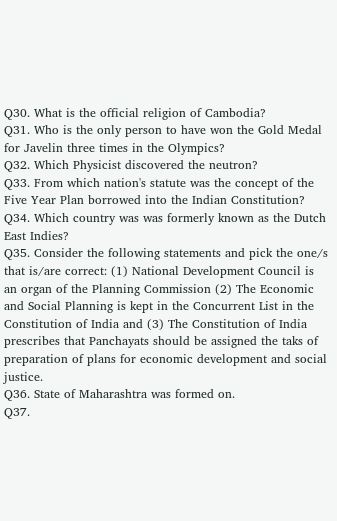Q30. What is the official religion of Cambodia?
Q31. Who is the only person to have won the Gold Medal for Javelin three times in the Olympics?
Q32. Which Physicist discovered the neutron?
Q33. From which nation's statute was the concept of the Five Year Plan borrowed into the Indian Constitution?
Q34. Which country was was formerly known as the Dutch East Indies?
Q35. Consider the following statements and pick the one/s that is/are correct: (1) National Development Council is an organ of the Planning Commission (2) The Economic and Social Planning is kept in the Concurrent List in the Constitution of India and (3) The Constitution of India prescribes that Panchayats should be assigned the taks of preparation of plans for economic development and social justice.
Q36. State of Maharashtra was formed on.
Q37.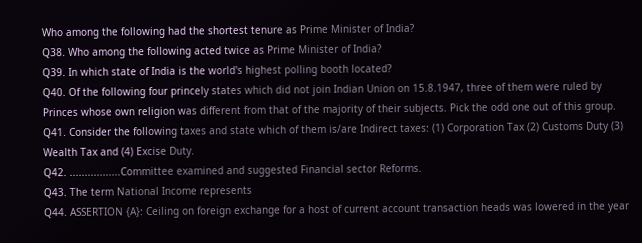Who among the following had the shortest tenure as Prime Minister of India?
Q38. Who among the following acted twice as Prime Minister of India?
Q39. In which state of India is the world's highest polling booth located?
Q40. Of the following four princely states which did not join Indian Union on 15.8.1947, three of them were ruled by Princes whose own religion was different from that of the majority of their subjects. Pick the odd one out of this group.
Q41. Consider the following taxes and state which of them is/are Indirect taxes: (1) Corporation Tax (2) Customs Duty (3) Wealth Tax and (4) Excise Duty.
Q42. .................Committee examined and suggested Financial sector Reforms.
Q43. The term National Income represents
Q44. ASSERTION {A}: Ceiling on foreign exchange for a host of current account transaction heads was lowered in the year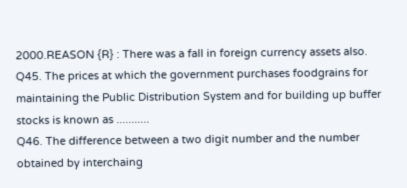2000.REASON {R} : There was a fall in foreign currency assets also.
Q45. The prices at which the government purchases foodgrains for maintaining the Public Distribution System and for building up buffer stocks is known as ...........
Q46. The difference between a two digit number and the number obtained by interchaing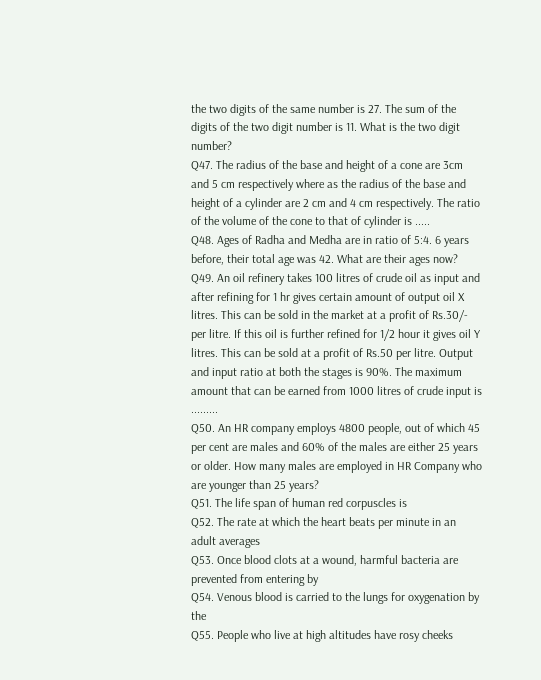the two digits of the same number is 27. The sum of the digits of the two digit number is 11. What is the two digit number?
Q47. The radius of the base and height of a cone are 3cm and 5 cm respectively where as the radius of the base and height of a cylinder are 2 cm and 4 cm respectively. The ratio of the volume of the cone to that of cylinder is .....
Q48. Ages of Radha and Medha are in ratio of 5:4. 6 years before, their total age was 42. What are their ages now?
Q49. An oil refinery takes 100 litres of crude oil as input and after refining for 1 hr gives certain amount of output oil X litres. This can be sold in the market at a profit of Rs.30/- per litre. If this oil is further refined for 1/2 hour it gives oil Y litres. This can be sold at a profit of Rs.50 per litre. Output and input ratio at both the stages is 90%. The maximum amount that can be earned from 1000 litres of crude input is .........
Q50. An HR company employs 4800 people, out of which 45 per cent are males and 60% of the males are either 25 years or older. How many males are employed in HR Company who are younger than 25 years?
Q51. The life span of human red corpuscles is
Q52. The rate at which the heart beats per minute in an adult averages
Q53. Once blood clots at a wound, harmful bacteria are prevented from entering by
Q54. Venous blood is carried to the lungs for oxygenation by the
Q55. People who live at high altitudes have rosy cheeks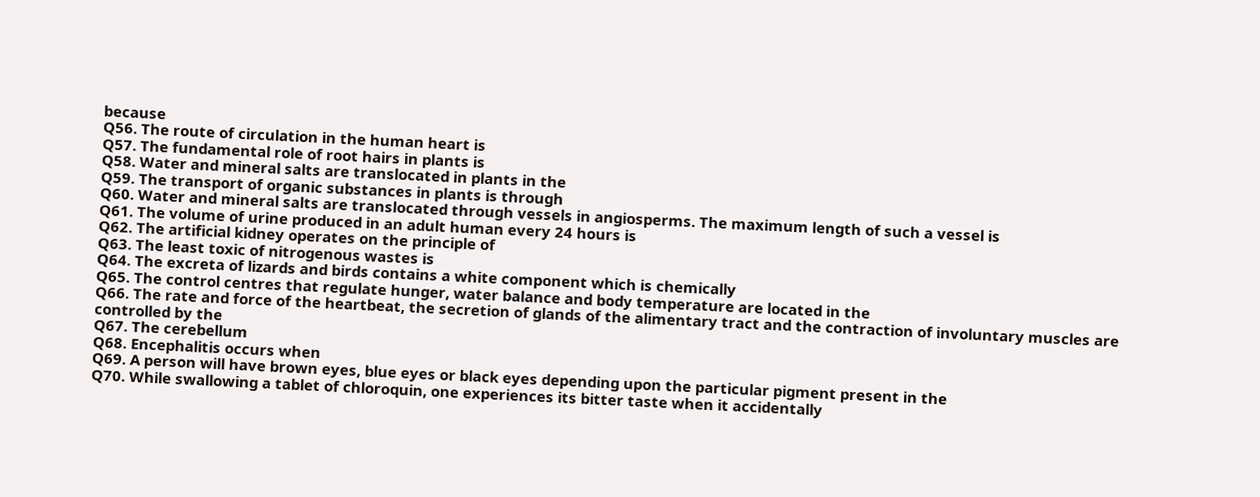because
Q56. The route of circulation in the human heart is
Q57. The fundamental role of root hairs in plants is
Q58. Water and mineral salts are translocated in plants in the
Q59. The transport of organic substances in plants is through
Q60. Water and mineral salts are translocated through vessels in angiosperms. The maximum length of such a vessel is
Q61. The volume of urine produced in an adult human every 24 hours is
Q62. The artificial kidney operates on the principle of
Q63. The least toxic of nitrogenous wastes is
Q64. The excreta of lizards and birds contains a white component which is chemically
Q65. The control centres that regulate hunger, water balance and body temperature are located in the
Q66. The rate and force of the heartbeat, the secretion of glands of the alimentary tract and the contraction of involuntary muscles are controlled by the
Q67. The cerebellum
Q68. Encephalitis occurs when
Q69. A person will have brown eyes, blue eyes or black eyes depending upon the particular pigment present in the
Q70. While swallowing a tablet of chloroquin, one experiences its bitter taste when it accidentally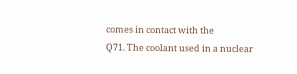comes in contact with the
Q71. The coolant used in a nuclear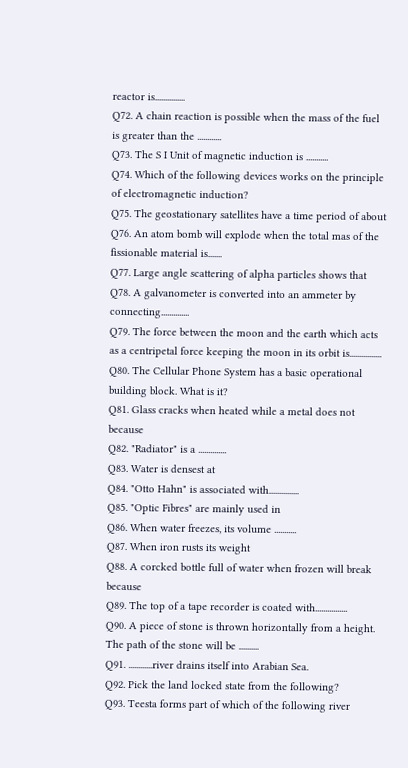reactor is...............
Q72. A chain reaction is possible when the mass of the fuel is greater than the ............
Q73. The S I Unit of magnetic induction is ...........
Q74. Which of the following devices works on the principle of electromagnetic induction?
Q75. The geostationary satellites have a time period of about
Q76. An atom bomb will explode when the total mas of the fissionable material is.......
Q77. Large angle scattering of alpha particles shows that
Q78. A galvanometer is converted into an ammeter by connecting..............
Q79. The force between the moon and the earth which acts as a centripetal force keeping the moon in its orbit is................
Q80. The Cellular Phone System has a basic operational building block. What is it?
Q81. Glass cracks when heated while a metal does not because
Q82. "Radiator" is a ..............
Q83. Water is densest at
Q84. "Otto Hahn" is associated with...............
Q85. "Optic Fibres" are mainly used in
Q86. When water freezes, its volume ...........
Q87. When iron rusts its weight
Q88. A corcked bottle full of water when frozen will break because
Q89. The top of a tape recorder is coated with................
Q90. A piece of stone is thrown horizontally from a height. The path of the stone will be ..........
Q91. ............river drains itself into Arabian Sea.
Q92. Pick the land locked state from the following?
Q93. Teesta forms part of which of the following river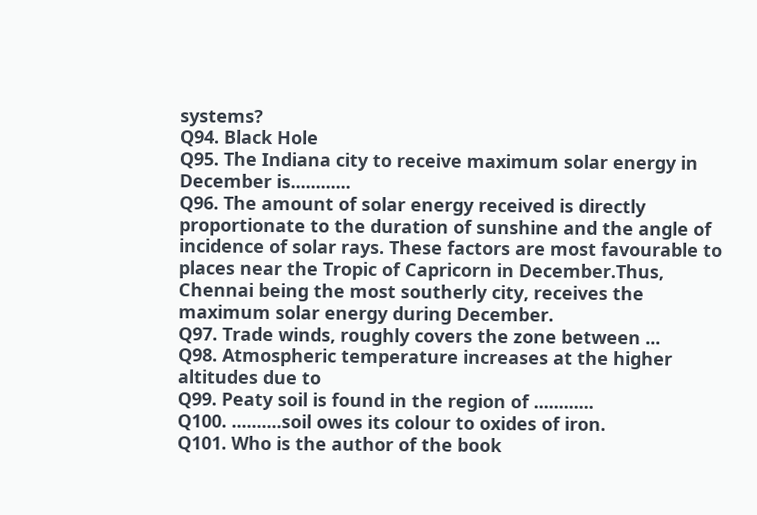systems?
Q94. Black Hole
Q95. The Indiana city to receive maximum solar energy in December is............
Q96. The amount of solar energy received is directly proportionate to the duration of sunshine and the angle of incidence of solar rays. These factors are most favourable to places near the Tropic of Capricorn in December.Thus, Chennai being the most southerly city, receives the maximum solar energy during December.
Q97. Trade winds, roughly covers the zone between ...
Q98. Atmospheric temperature increases at the higher altitudes due to
Q99. Peaty soil is found in the region of ............
Q100. ..........soil owes its colour to oxides of iron.
Q101. Who is the author of the book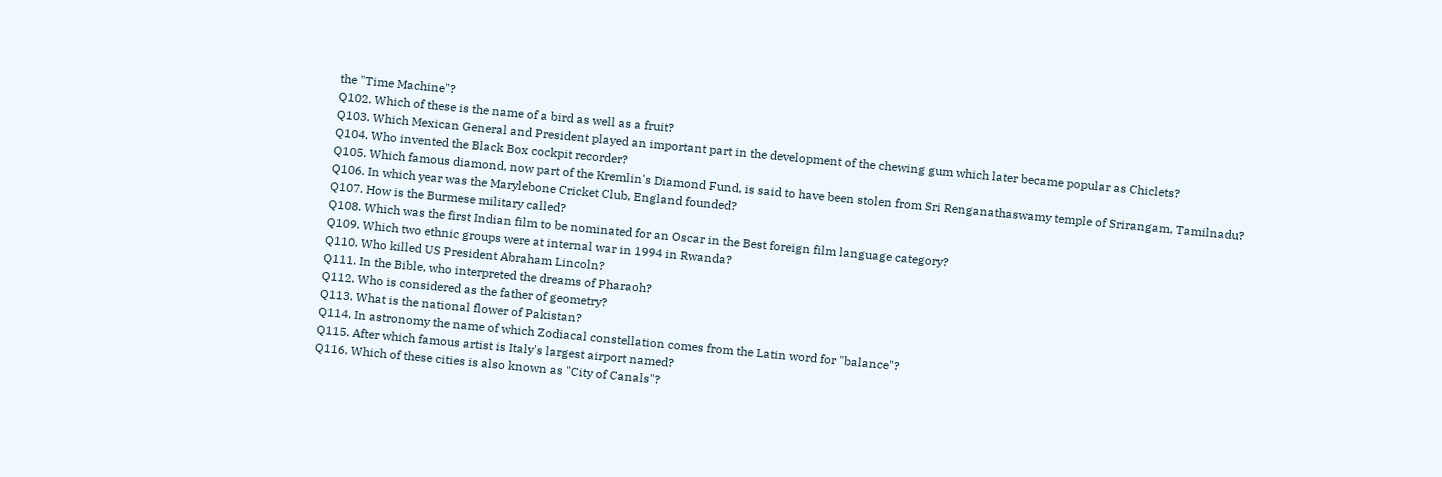the "Time Machine"?
Q102. Which of these is the name of a bird as well as a fruit?
Q103. Which Mexican General and President played an important part in the development of the chewing gum which later became popular as Chiclets?
Q104. Who invented the Black Box cockpit recorder?
Q105. Which famous diamond, now part of the Kremlin's Diamond Fund, is said to have been stolen from Sri Renganathaswamy temple of Srirangam, Tamilnadu?
Q106. In which year was the Marylebone Cricket Club, England founded?
Q107. How is the Burmese military called?
Q108. Which was the first Indian film to be nominated for an Oscar in the Best foreign film language category?
Q109. Which two ethnic groups were at internal war in 1994 in Rwanda?
Q110. Who killed US President Abraham Lincoln?
Q111. In the Bible, who interpreted the dreams of Pharaoh?
Q112. Who is considered as the father of geometry?
Q113. What is the national flower of Pakistan?
Q114. In astronomy the name of which Zodiacal constellation comes from the Latin word for "balance"?
Q115. After which famous artist is Italy's largest airport named?
Q116. Which of these cities is also known as "City of Canals"?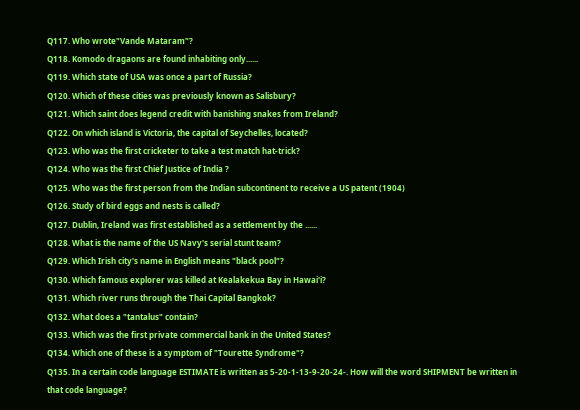Q117. Who wrote"Vande Mataram"?
Q118. Komodo dragaons are found inhabiting only......
Q119. Which state of USA was once a part of Russia?
Q120. Which of these cities was previously known as Salisbury?
Q121. Which saint does legend credit with banishing snakes from Ireland?
Q122. On which island is Victoria, the capital of Seychelles, located?
Q123. Who was the first cricketer to take a test match hat-trick?
Q124. Who was the first Chief Justice of India ?
Q125. Who was the first person from the Indian subcontinent to receive a US patent (1904)
Q126. Study of bird eggs and nests is called?
Q127. Dublin, Ireland was first established as a settlement by the ......
Q128. What is the name of the US Navy's serial stunt team?
Q129. Which Irish city's name in English means "black pool"?
Q130. Which famous explorer was killed at Kealakekua Bay in Hawai'i?
Q131. Which river runs through the Thai Capital Bangkok?
Q132. What does a "tantalus" contain?
Q133. Which was the first private commercial bank in the United States?
Q134. Which one of these is a symptom of "Tourette Syndrome"?
Q135. In a certain code language ESTIMATE is written as 5-20-1-13-9-20-24-. How will the word SHIPMENT be written in that code language?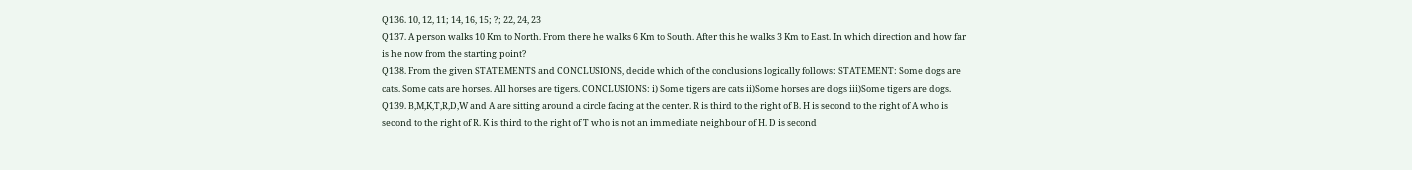Q136. 10, 12, 11; 14, 16, 15; ?; 22, 24, 23
Q137. A person walks 10 Km to North. From there he walks 6 Km to South. After this he walks 3 Km to East. In which direction and how far is he now from the starting point?
Q138. From the given STATEMENTS and CONCLUSIONS, decide which of the conclusions logically follows: STATEMENT: Some dogs are cats. Some cats are horses. All horses are tigers. CONCLUSIONS: i) Some tigers are cats ii)Some horses are dogs iii)Some tigers are dogs.
Q139. B,M,K,T,R,D,W and A are sitting around a circle facing at the center. R is third to the right of B. H is second to the right of A who is second to the right of R. K is third to the right of T who is not an immediate neighbour of H. D is second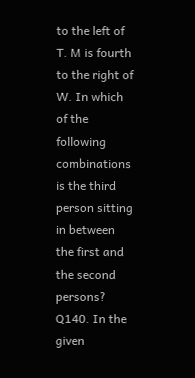to the left of T. M is fourth to the right of W. In which of the following combinations is the third person sitting in between the first and the second persons?
Q140. In the given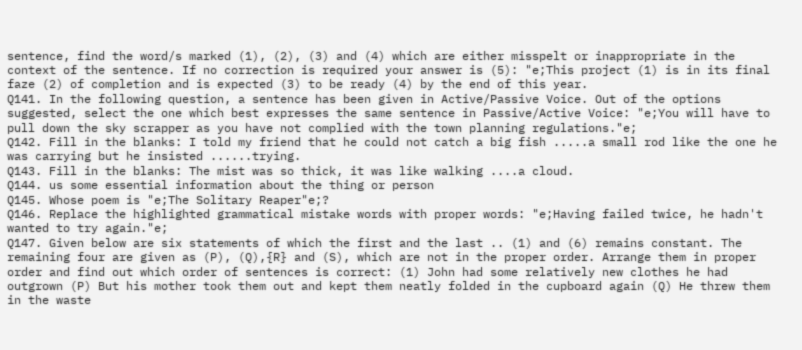sentence, find the word/s marked (1), (2), (3) and (4) which are either misspelt or inappropriate in the context of the sentence. If no correction is required your answer is (5): "e;This project (1) is in its final faze (2) of completion and is expected (3) to be ready (4) by the end of this year.
Q141. In the following question, a sentence has been given in Active/Passive Voice. Out of the options suggested, select the one which best expresses the same sentence in Passive/Active Voice: "e;You will have to pull down the sky scrapper as you have not complied with the town planning regulations."e;
Q142. Fill in the blanks: I told my friend that he could not catch a big fish .....a small rod like the one he was carrying but he insisted ......trying.
Q143. Fill in the blanks: The mist was so thick, it was like walking ....a cloud.
Q144. us some essential information about the thing or person
Q145. Whose poem is "e;The Solitary Reaper"e;?
Q146. Replace the highlighted grammatical mistake words with proper words: "e;Having failed twice, he hadn't wanted to try again."e;
Q147. Given below are six statements of which the first and the last .. (1) and (6) remains constant. The remaining four are given as (P), (Q),{R} and (S), which are not in the proper order. Arrange them in proper order and find out which order of sentences is correct: (1) John had some relatively new clothes he had outgrown (P) But his mother took them out and kept them neatly folded in the cupboard again (Q) He threw them in the waste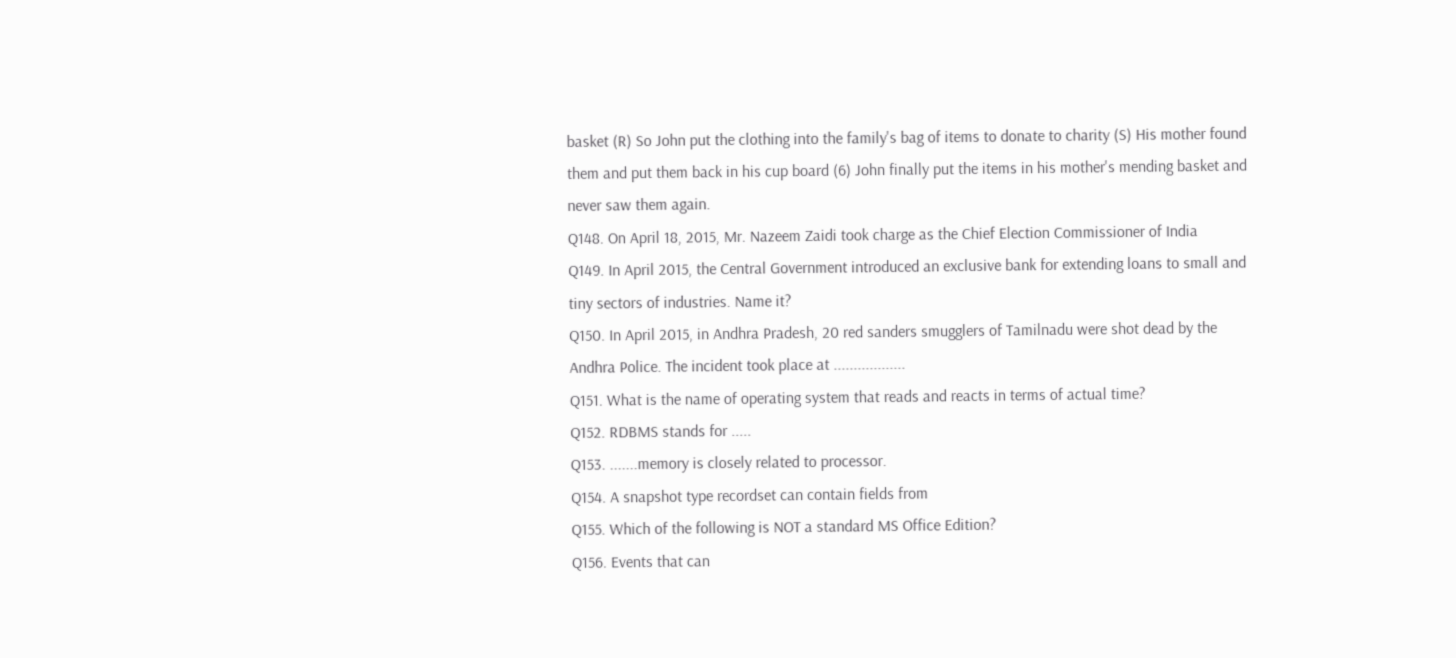basket (R) So John put the clothing into the family's bag of items to donate to charity (S) His mother found them and put them back in his cup board (6) John finally put the items in his mother's mending basket and never saw them again.
Q148. On April 18, 2015, Mr. Nazeem Zaidi took charge as the Chief Election Commissioner of India
Q149. In April 2015, the Central Government introduced an exclusive bank for extending loans to small and tiny sectors of industries. Name it?
Q150. In April 2015, in Andhra Pradesh, 20 red sanders smugglers of Tamilnadu were shot dead by the Andhra Police. The incident took place at ..................
Q151. What is the name of operating system that reads and reacts in terms of actual time?
Q152. RDBMS stands for .....
Q153. .......memory is closely related to processor.
Q154. A snapshot type recordset can contain fields from
Q155. Which of the following is NOT a standard MS Office Edition?
Q156. Events that can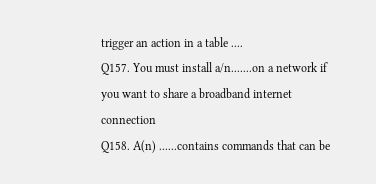trigger an action in a table ....
Q157. You must install a/n.......on a network if you want to share a broadband internet connection
Q158. A(n) ......contains commands that can be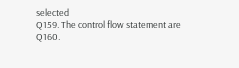selected
Q159. The control flow statement are
Q160.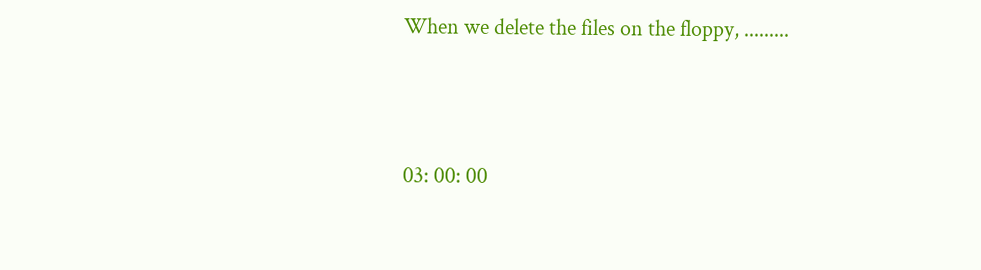When we delete the files on the floppy, .........



03: 00: 00